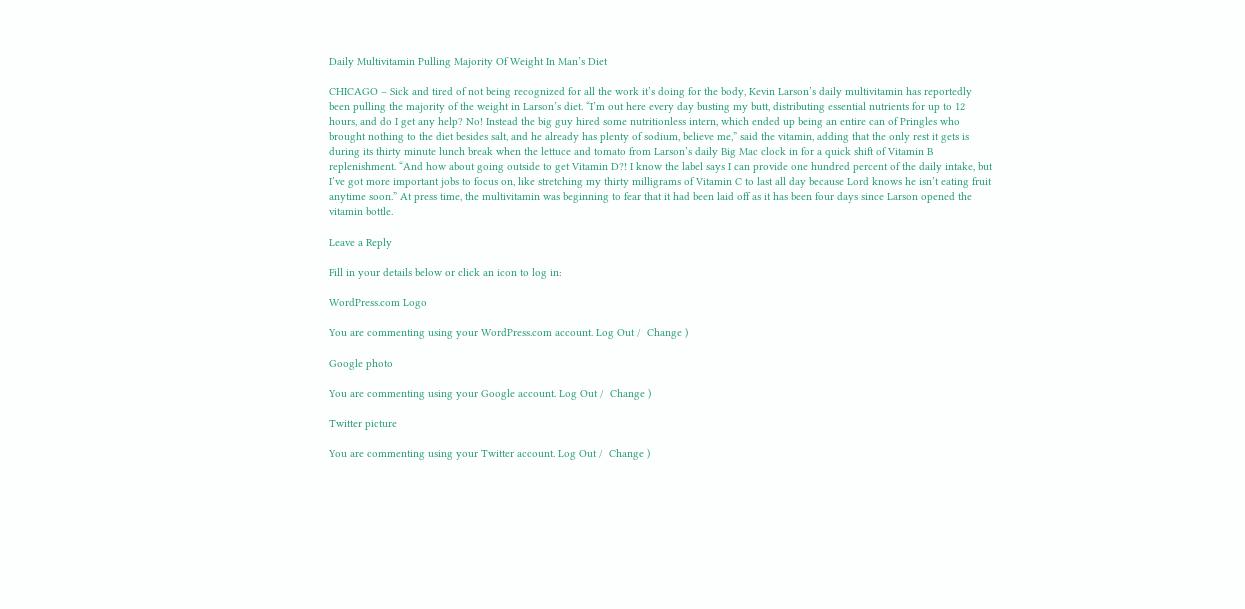Daily Multivitamin Pulling Majority Of Weight In Man’s Diet

CHICAGO – Sick and tired of not being recognized for all the work it’s doing for the body, Kevin Larson’s daily multivitamin has reportedly been pulling the majority of the weight in Larson’s diet. “I’m out here every day busting my butt, distributing essential nutrients for up to 12 hours, and do I get any help? No! Instead the big guy hired some nutritionless intern, which ended up being an entire can of Pringles who brought nothing to the diet besides salt, and he already has plenty of sodium, believe me,” said the vitamin, adding that the only rest it gets is during its thirty minute lunch break when the lettuce and tomato from Larson’s daily Big Mac clock in for a quick shift of Vitamin B replenishment. “And how about going outside to get Vitamin D?! I know the label says I can provide one hundred percent of the daily intake, but I’ve got more important jobs to focus on, like stretching my thirty milligrams of Vitamin C to last all day because Lord knows he isn’t eating fruit anytime soon.” At press time, the multivitamin was beginning to fear that it had been laid off as it has been four days since Larson opened the vitamin bottle.

Leave a Reply

Fill in your details below or click an icon to log in:

WordPress.com Logo

You are commenting using your WordPress.com account. Log Out /  Change )

Google photo

You are commenting using your Google account. Log Out /  Change )

Twitter picture

You are commenting using your Twitter account. Log Out /  Change )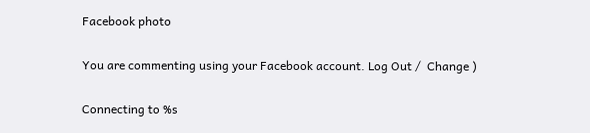Facebook photo

You are commenting using your Facebook account. Log Out /  Change )

Connecting to %s